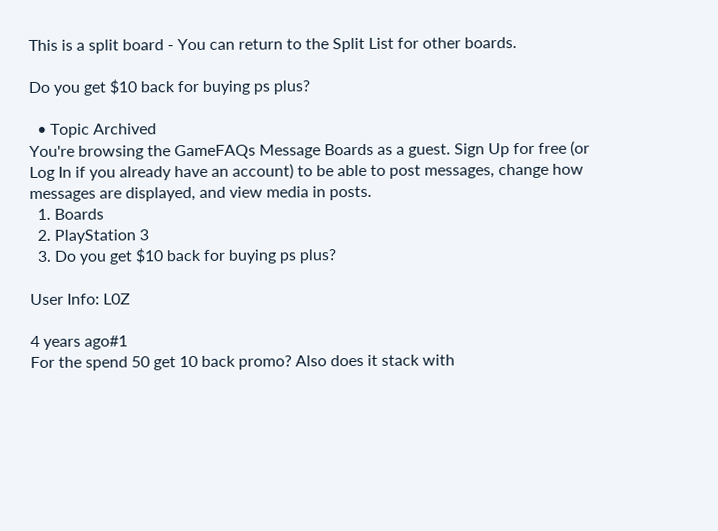This is a split board - You can return to the Split List for other boards.

Do you get $10 back for buying ps plus?

  • Topic Archived
You're browsing the GameFAQs Message Boards as a guest. Sign Up for free (or Log In if you already have an account) to be able to post messages, change how messages are displayed, and view media in posts.
  1. Boards
  2. PlayStation 3
  3. Do you get $10 back for buying ps plus?

User Info: L0Z

4 years ago#1
For the spend 50 get 10 back promo? Also does it stack with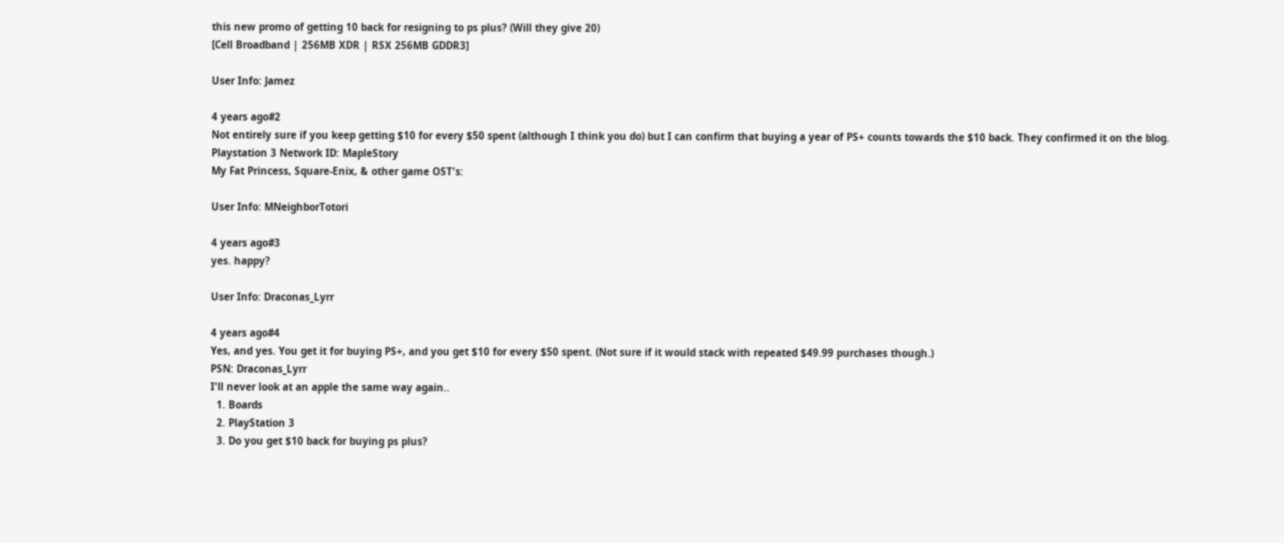this new promo of getting 10 back for resigning to ps plus? (Will they give 20)
[Cell Broadband | 256MB XDR | RSX 256MB GDDR3]

User Info: Jamez

4 years ago#2
Not entirely sure if you keep getting $10 for every $50 spent (although I think you do) but I can confirm that buying a year of PS+ counts towards the $10 back. They confirmed it on the blog.
Playstation 3 Network ID: MapleStory
My Fat Princess, Square-Enix, & other game OST's:

User Info: MNeighborTotori

4 years ago#3
yes. happy?

User Info: Draconas_Lyrr

4 years ago#4
Yes, and yes. You get it for buying PS+, and you get $10 for every $50 spent. (Not sure if it would stack with repeated $49.99 purchases though.)
PSN: Draconas_Lyrr
I'll never look at an apple the same way again..
  1. Boards
  2. PlayStation 3
  3. Do you get $10 back for buying ps plus?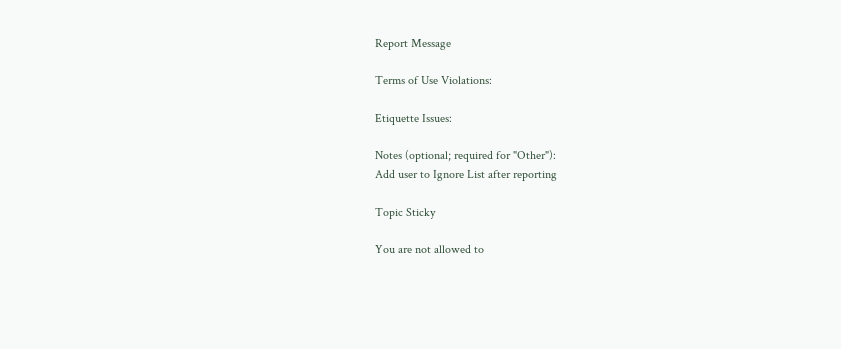Report Message

Terms of Use Violations:

Etiquette Issues:

Notes (optional; required for "Other"):
Add user to Ignore List after reporting

Topic Sticky

You are not allowed to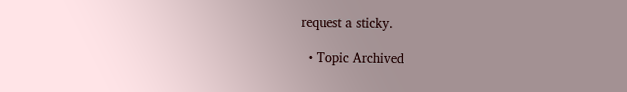request a sticky.

  • Topic Archived